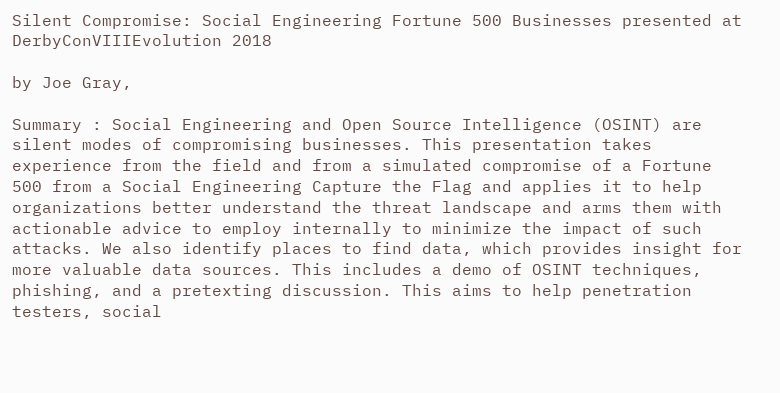Silent Compromise: Social Engineering Fortune 500 Businesses presented at DerbyConVIIIEvolution 2018

by Joe Gray,

Summary : Social Engineering and Open Source Intelligence (OSINT) are silent modes of compromising businesses. This presentation takes experience from the field and from a simulated compromise of a Fortune 500 from a Social Engineering Capture the Flag and applies it to help organizations better understand the threat landscape and arms them with actionable advice to employ internally to minimize the impact of such attacks. We also identify places to find data, which provides insight for more valuable data sources. This includes a demo of OSINT techniques, phishing, and a pretexting discussion. This aims to help penetration testers, social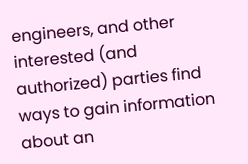engineers, and other interested (and authorized) parties find ways to gain information about an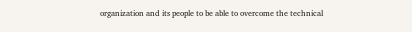organization and its people to be able to overcome the technical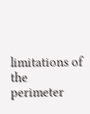limitations of the perimeter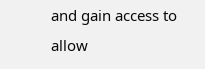and gain access to allow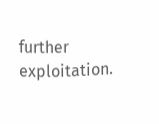further exploitation.